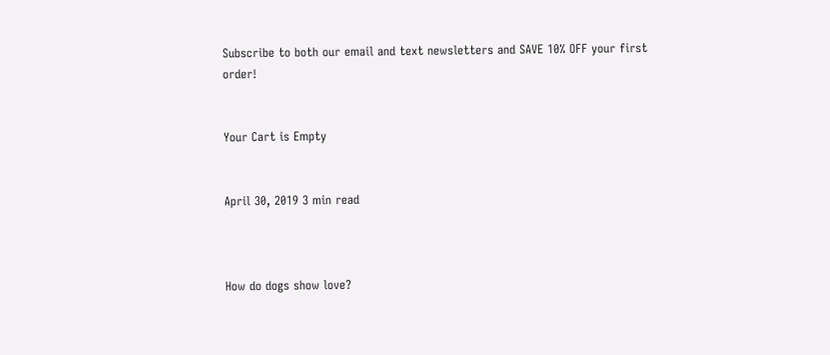Subscribe to both our email and text newsletters and SAVE 10% OFF your first order!


Your Cart is Empty


April 30, 2019 3 min read



How do dogs show love?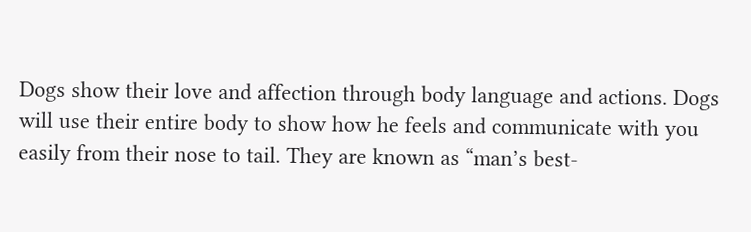Dogs show their love and affection through body language and actions. Dogs will use their entire body to show how he feels and communicate with you easily from their nose to tail. They are known as “man’s best-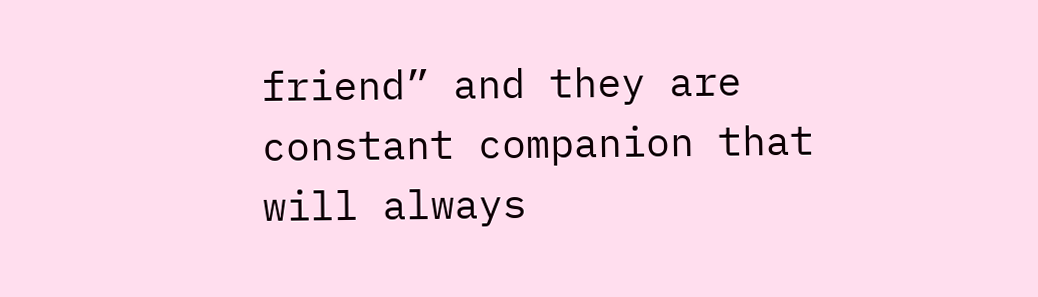friend” and they are constant companion that will always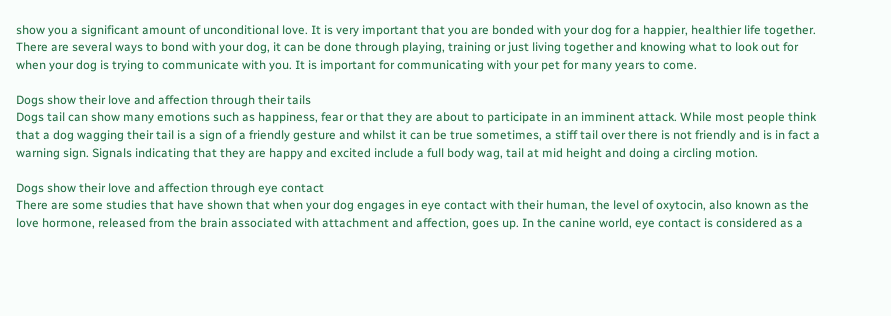show you a significant amount of unconditional love. It is very important that you are bonded with your dog for a happier, healthier life together. There are several ways to bond with your dog, it can be done through playing, training or just living together and knowing what to look out for when your dog is trying to communicate with you. It is important for communicating with your pet for many years to come.

Dogs show their love and affection through their tails
Dogs tail can show many emotions such as happiness, fear or that they are about to participate in an imminent attack. While most people think that a dog wagging their tail is a sign of a friendly gesture and whilst it can be true sometimes, a stiff tail over there is not friendly and is in fact a warning sign. Signals indicating that they are happy and excited include a full body wag, tail at mid height and doing a circling motion.

Dogs show their love and affection through eye contact
There are some studies that have shown that when your dog engages in eye contact with their human, the level of oxytocin, also known as the love hormone, released from the brain associated with attachment and affection, goes up. In the canine world, eye contact is considered as a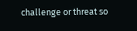challenge or threat so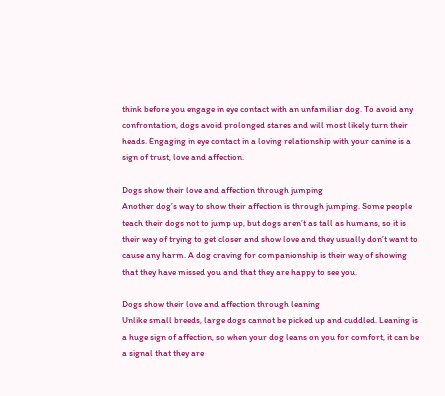think before you engage in eye contact with an unfamiliar dog. To avoid any confrontation, dogs avoid prolonged stares and will most likely turn their heads. Engaging in eye contact in a loving relationship with your canine is a sign of trust, love and affection.

Dogs show their love and affection through jumping
Another dog’s way to show their affection is through jumping. Some people teach their dogs not to jump up, but dogs aren’t as tall as humans, so it is their way of trying to get closer and show love and they usually don’t want to cause any harm. A dog craving for companionship is their way of showing that they have missed you and that they are happy to see you.

Dogs show their love and affection through leaning
Unlike small breeds, large dogs cannot be picked up and cuddled. Leaning is a huge sign of affection, so when your dog leans on you for comfort, it can be a signal that they are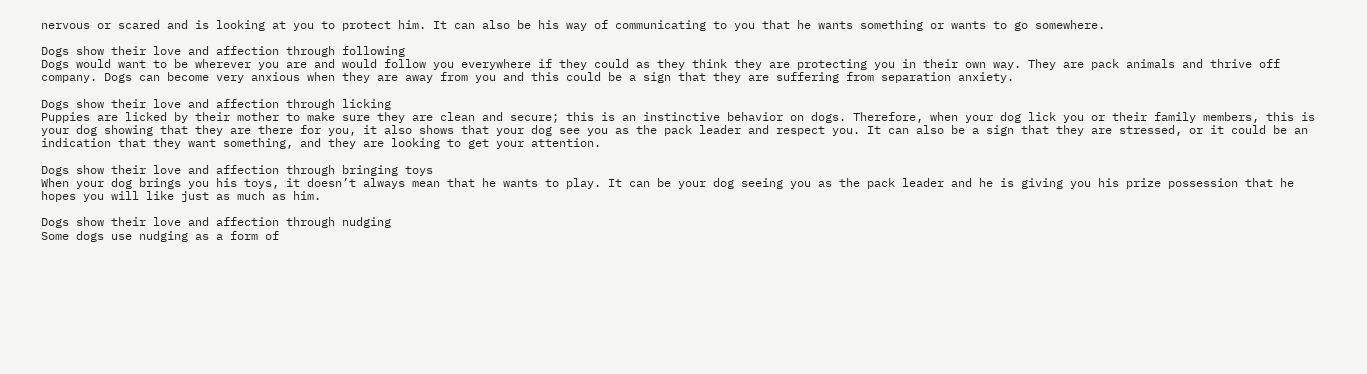nervous or scared and is looking at you to protect him. It can also be his way of communicating to you that he wants something or wants to go somewhere.

Dogs show their love and affection through following
Dogs would want to be wherever you are and would follow you everywhere if they could as they think they are protecting you in their own way. They are pack animals and thrive off company. Dogs can become very anxious when they are away from you and this could be a sign that they are suffering from separation anxiety.

Dogs show their love and affection through licking
Puppies are licked by their mother to make sure they are clean and secure; this is an instinctive behavior on dogs. Therefore, when your dog lick you or their family members, this is your dog showing that they are there for you, it also shows that your dog see you as the pack leader and respect you. It can also be a sign that they are stressed, or it could be an indication that they want something, and they are looking to get your attention.

Dogs show their love and affection through bringing toys
When your dog brings you his toys, it doesn’t always mean that he wants to play. It can be your dog seeing you as the pack leader and he is giving you his prize possession that he hopes you will like just as much as him.

Dogs show their love and affection through nudging
Some dogs use nudging as a form of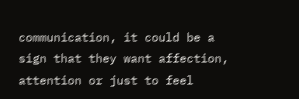communication, it could be a sign that they want affection, attention or just to feel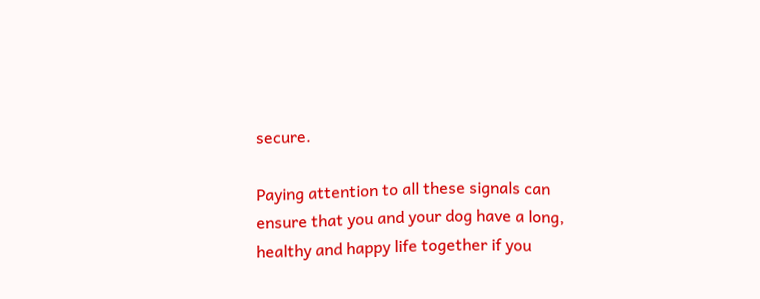secure.

Paying attention to all these signals can ensure that you and your dog have a long, healthy and happy life together if you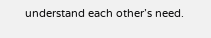understand each other’s need.